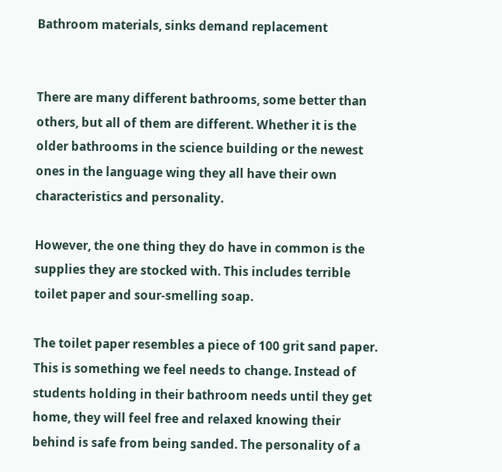Bathroom materials, sinks demand replacement


There are many different bathrooms, some better than others, but all of them are different. Whether it is the older bathrooms in the science building or the newest ones in the language wing they all have their own characteristics and personality.

However, the one thing they do have in common is the supplies they are stocked with. This includes terrible toilet paper and sour-smelling soap.

The toilet paper resembles a piece of 100 grit sand paper. This is something we feel needs to change. Instead of students holding in their bathroom needs until they get home, they will feel free and relaxed knowing their behind is safe from being sanded. The personality of a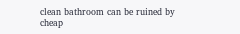clean bathroom can be ruined by cheap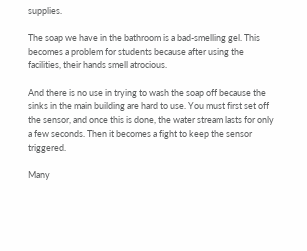supplies.

The soap we have in the bathroom is a bad-smelling gel. This becomes a problem for students because after using the facilities, their hands smell atrocious.

And there is no use in trying to wash the soap off because the sinks in the main building are hard to use. You must first set off the sensor, and once this is done, the water stream lasts for only a few seconds. Then it becomes a fight to keep the sensor triggered.

Many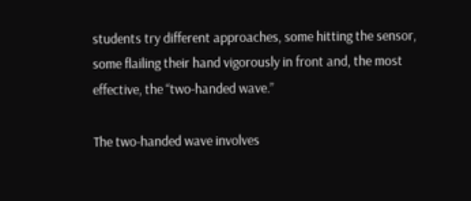students try different approaches, some hitting the sensor, some flailing their hand vigorously in front and, the most effective, the “two-handed wave.”

The two-handed wave involves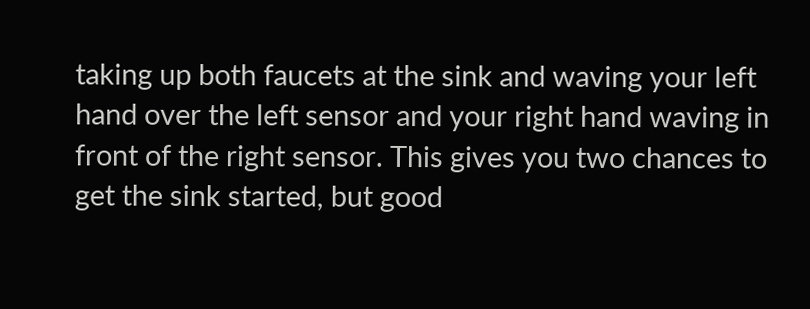taking up both faucets at the sink and waving your left hand over the left sensor and your right hand waving in front of the right sensor. This gives you two chances to get the sink started, but good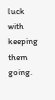luck with keeping them going.